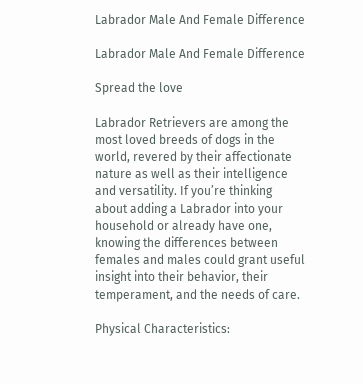Labrador Male And Female Difference

Labrador Male And Female Difference

Spread the love

Labrador Retrievers are among the most loved breeds of dogs in the world, revered by their affectionate nature as well as their intelligence and versatility. If you’re thinking about adding a Labrador into your household or already have one, knowing the differences between females and males could grant useful insight into their behavior, their temperament, and the needs of care.

Physical Characteristics: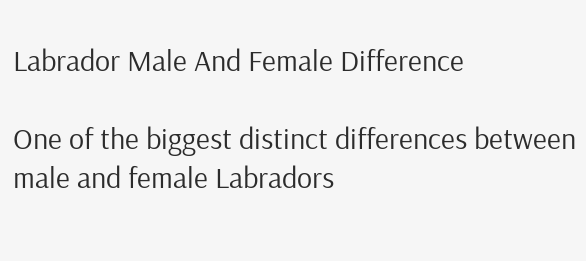Labrador Male And Female Difference

One of the biggest distinct differences between male and female Labradors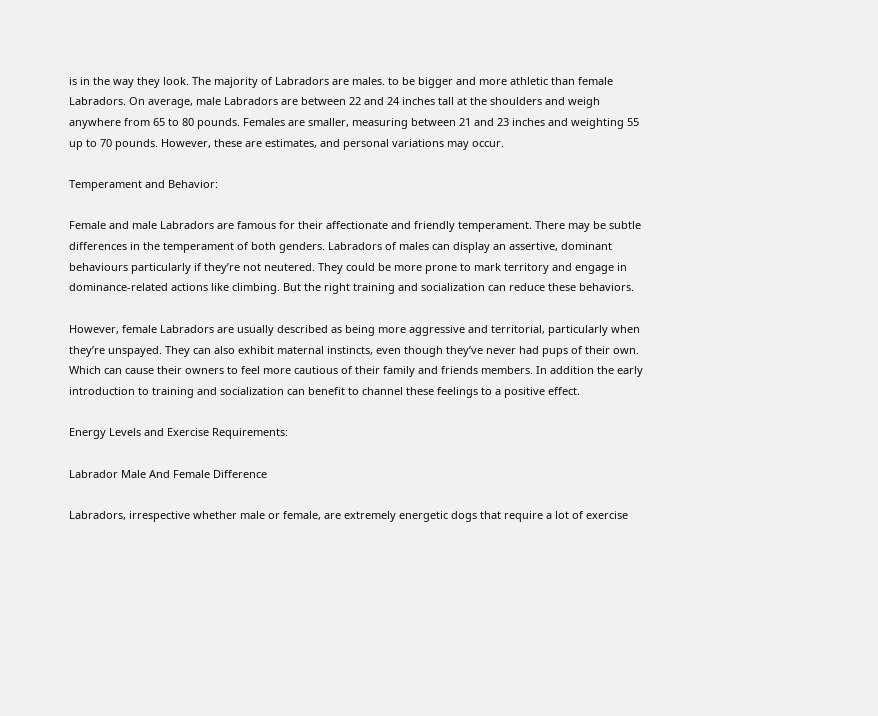is in the way they look. The majority of Labradors are males. to be bigger and more athletic than female Labradors. On average, male Labradors are between 22 and 24 inches tall at the shoulders and weigh anywhere from 65 to 80 pounds. Females are smaller, measuring between 21 and 23 inches and weighting 55 up to 70 pounds. However, these are estimates, and personal variations may occur.

Temperament and Behavior:

Female and male Labradors are famous for their affectionate and friendly temperament. There may be subtle differences in the temperament of both genders. Labradors of males can display an assertive, dominant behaviours particularly if they’re not neutered. They could be more prone to mark territory and engage in dominance-related actions like climbing. But the right training and socialization can reduce these behaviors.

However, female Labradors are usually described as being more aggressive and territorial, particularly when they’re unspayed. They can also exhibit maternal instincts, even though they’ve never had pups of their own. Which can cause their owners to feel more cautious of their family and friends members. In addition the early introduction to training and socialization can benefit to channel these feelings to a positive effect.

Energy Levels and Exercise Requirements:

Labrador Male And Female Difference

Labradors, irrespective whether male or female, are extremely energetic dogs that require a lot of exercise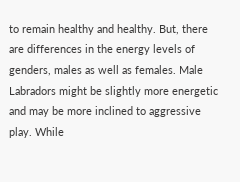to remain healthy and healthy. But, there are differences in the energy levels of genders, males as well as females. Male Labradors might be slightly more energetic and may be more inclined to aggressive play. While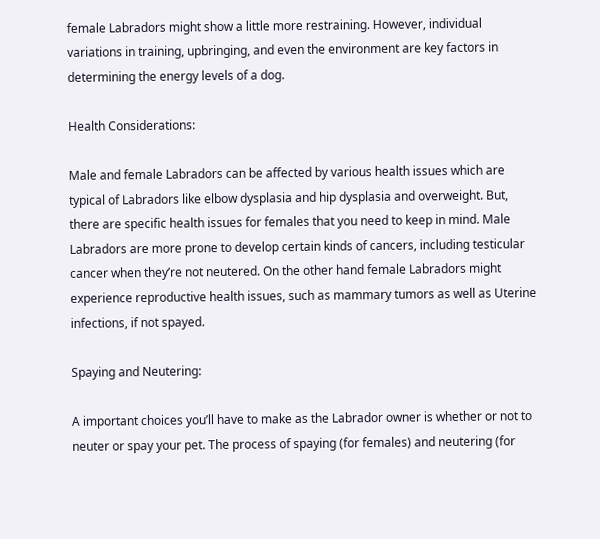female Labradors might show a little more restraining. However, individual variations in training, upbringing, and even the environment are key factors in determining the energy levels of a dog.

Health Considerations:

Male and female Labradors can be affected by various health issues which are typical of Labradors like elbow dysplasia and hip dysplasia and overweight. But, there are specific health issues for females that you need to keep in mind. Male Labradors are more prone to develop certain kinds of cancers, including testicular cancer when they’re not neutered. On the other hand female Labradors might experience reproductive health issues, such as mammary tumors as well as Uterine infections, if not spayed.

Spaying and Neutering:

A important choices you’ll have to make as the Labrador owner is whether or not to neuter or spay your pet. The process of spaying (for females) and neutering (for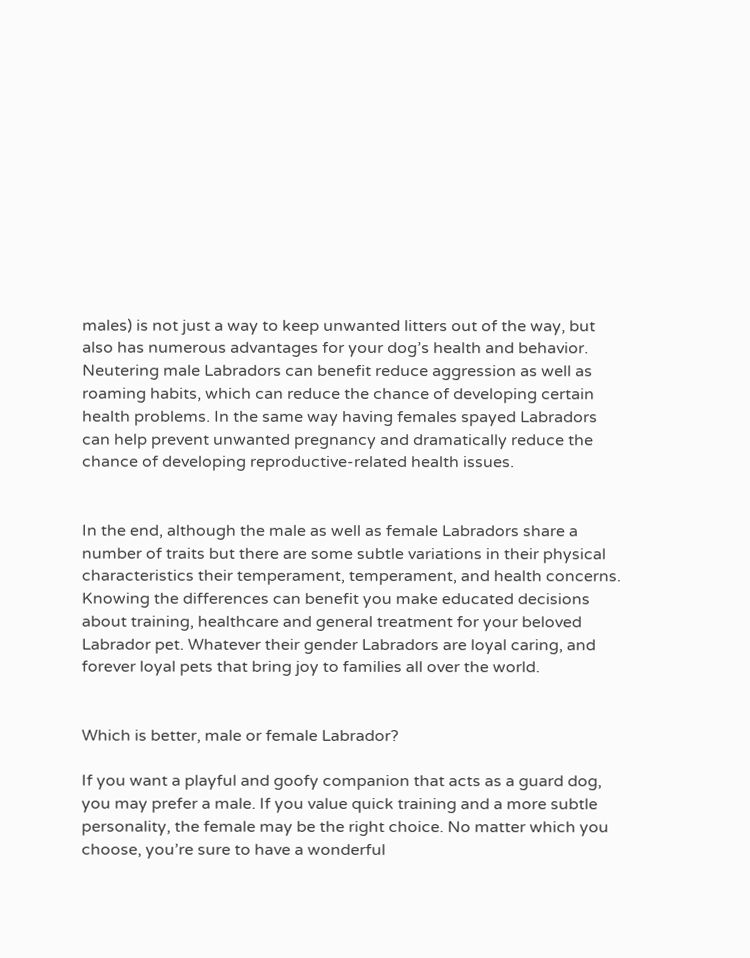males) is not just a way to keep unwanted litters out of the way, but also has numerous advantages for your dog’s health and behavior. Neutering male Labradors can benefit reduce aggression as well as roaming habits, which can reduce the chance of developing certain health problems. In the same way having females spayed Labradors can help prevent unwanted pregnancy and dramatically reduce the chance of developing reproductive-related health issues.


In the end, although the male as well as female Labradors share a number of traits but there are some subtle variations in their physical characteristics their temperament, temperament, and health concerns. Knowing the differences can benefit you make educated decisions about training, healthcare and general treatment for your beloved Labrador pet. Whatever their gender Labradors are loyal caring, and forever loyal pets that bring joy to families all over the world.


Which is better, male or female Labrador?

If you want a playful and goofy companion that acts as a guard dog, you may prefer a male. If you value quick training and a more subtle personality, the female may be the right choice. No matter which you choose, you’re sure to have a wonderful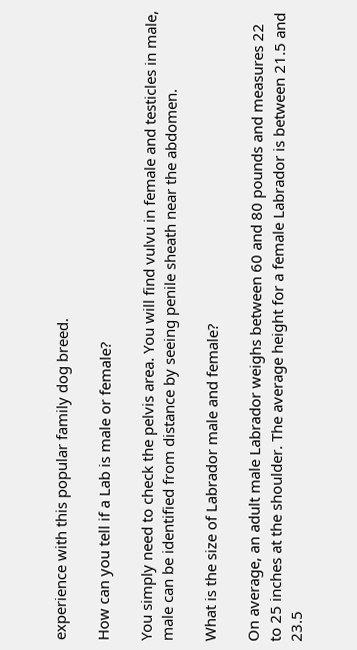experience with this popular family dog breed.

How can you tell if a Lab is male or female?

You simply need to check the pelvis area. You will find vulvu in female and testicles in male, male can be identified from distance by seeing penile sheath near the abdomen.

What is the size of Labrador male and female?

On average, an adult male Labrador weighs between 60 and 80 pounds and measures 22 to 25 inches at the shoulder. The average height for a female Labrador is between 21.5 and 23.5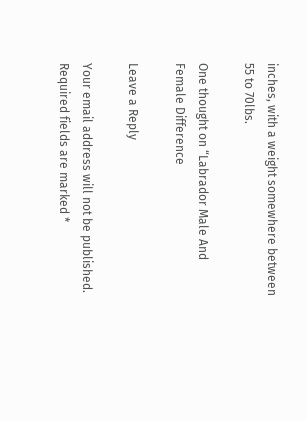inches, with a weight somewhere between 55 to 70lbs.

One thought on “Labrador Male And Female Difference

Leave a Reply

Your email address will not be published. Required fields are marked *